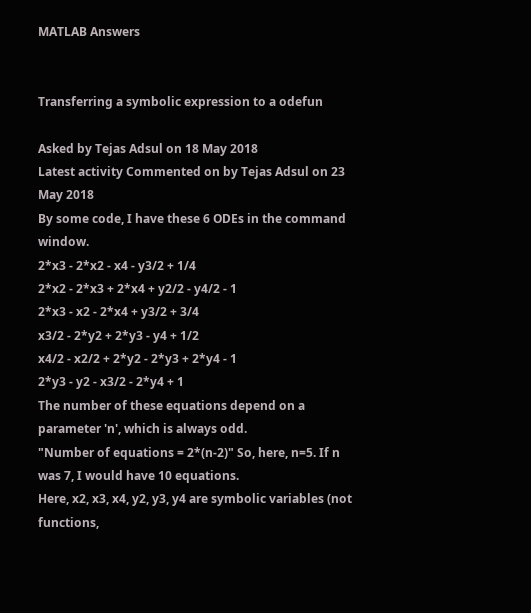MATLAB Answers


Transferring a symbolic expression to a odefun

Asked by Tejas Adsul on 18 May 2018
Latest activity Commented on by Tejas Adsul on 23 May 2018
By some code, I have these 6 ODEs in the command window.
2*x3 - 2*x2 - x4 - y3/2 + 1/4
2*x2 - 2*x3 + 2*x4 + y2/2 - y4/2 - 1
2*x3 - x2 - 2*x4 + y3/2 + 3/4
x3/2 - 2*y2 + 2*y3 - y4 + 1/2
x4/2 - x2/2 + 2*y2 - 2*y3 + 2*y4 - 1
2*y3 - y2 - x3/2 - 2*y4 + 1
The number of these equations depend on a parameter 'n', which is always odd.
"Number of equations = 2*(n-2)" So, here, n=5. If n was 7, I would have 10 equations.
Here, x2, x3, x4, y2, y3, y4 are symbolic variables (not functions,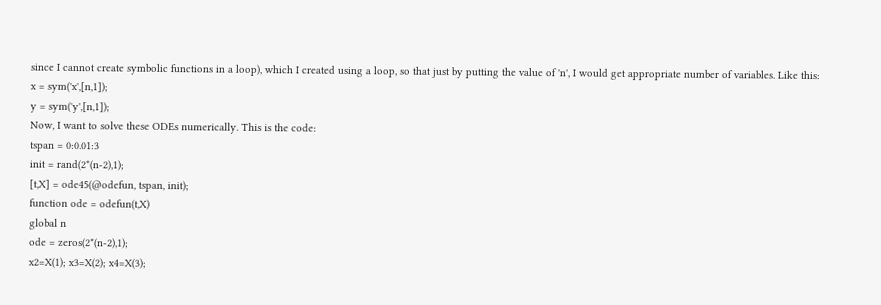since I cannot create symbolic functions in a loop), which I created using a loop, so that just by putting the value of 'n', I would get appropriate number of variables. Like this:
x = sym('x',[n,1]);
y = sym('y',[n,1]);
Now, I want to solve these ODEs numerically. This is the code:
tspan = 0:0.01:3
init = rand(2*(n-2),1);
[t,X] = ode45(@odefun, tspan, init);
function ode = odefun(t,X)
global n
ode = zeros(2*(n-2),1);
x2=X(1); x3=X(2); x4=X(3);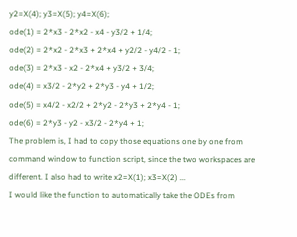y2=X(4); y3=X(5); y4=X(6);
ode(1) = 2*x3 - 2*x2 - x4 - y3/2 + 1/4;
ode(2) = 2*x2 - 2*x3 + 2*x4 + y2/2 - y4/2 - 1;
ode(3) = 2*x3 - x2 - 2*x4 + y3/2 + 3/4;
ode(4) = x3/2 - 2*y2 + 2*y3 - y4 + 1/2;
ode(5) = x4/2 - x2/2 + 2*y2 - 2*y3 + 2*y4 - 1;
ode(6) = 2*y3 - y2 - x3/2 - 2*y4 + 1;
The problem is, I had to copy those equations one by one from command window to function script, since the two workspaces are different. I also had to write x2=X(1); x3=X(2) ...
I would like the function to automatically take the ODEs from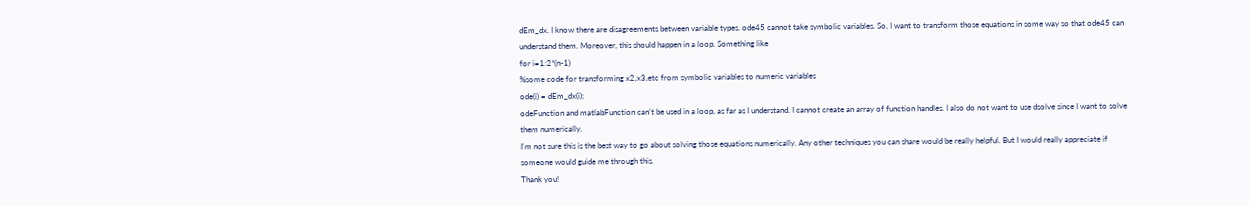dEm_dx. I know there are disagreements between variable types. ode45 cannot take symbolic variables. So, I want to transform those equations in some way so that ode45 can understand them. Moreover, this should happen in a loop. Something like
for i=1:2*(n-1)
%some code for transforming x2,x3,etc from symbolic variables to numeric variables
ode(i) = dEm_dx(i);
odeFunction and matlabFunction can't be used in a loop, as far as I understand. I cannot create an array of function handles. I also do not want to use dsolve since I want to solve them numerically.
I'm not sure this is the best way to go about solving those equations numerically. Any other techniques you can share would be really helpful. But I would really appreciate if someone would guide me through this.
Thank you!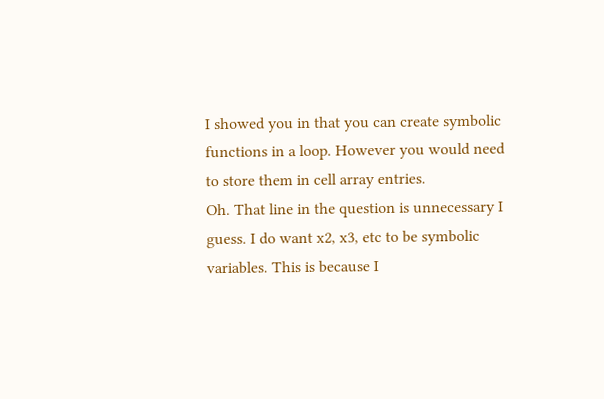I showed you in that you can create symbolic functions in a loop. However you would need to store them in cell array entries.
Oh. That line in the question is unnecessary I guess. I do want x2, x3, etc to be symbolic variables. This is because I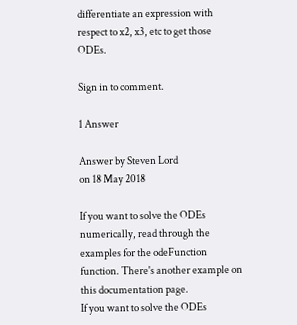differentiate an expression with respect to x2, x3, etc to get those ODEs.

Sign in to comment.

1 Answer

Answer by Steven Lord
on 18 May 2018

If you want to solve the ODEs numerically, read through the examples for the odeFunction function. There's another example on this documentation page.
If you want to solve the ODEs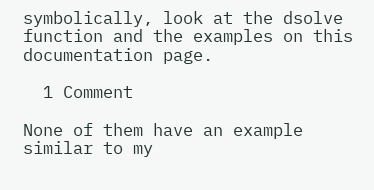symbolically, look at the dsolve function and the examples on this documentation page.

  1 Comment

None of them have an example similar to my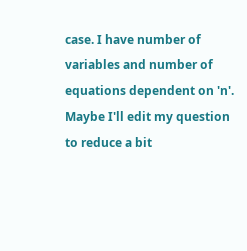case. I have number of variables and number of equations dependent on 'n'. Maybe I'll edit my question to reduce a bit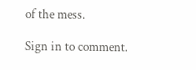of the mess.

Sign in to comment.